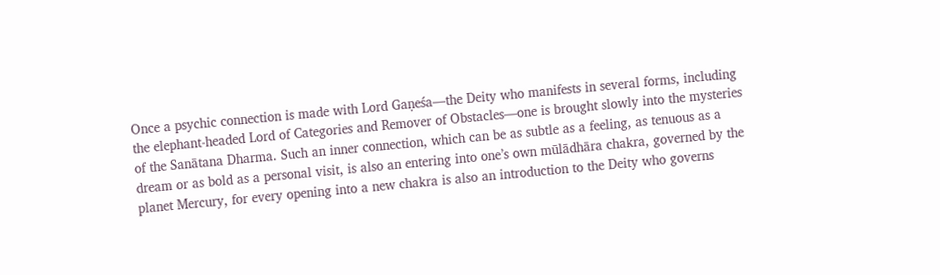Once a psychic connection is made with Lord Gaṇeśa—the Deity who manifests in several forms, including the elephant-headed Lord of Categories and Remover of Obstacles—one is brought slowly into the mysteries of the Sanātana Dharma. Such an inner connection, which can be as subtle as a feeling, as tenuous as a dream or as bold as a personal visit, is also an entering into one’s own mūlādhāra chakra, governed by the planet Mercury, for every opening into a new chakra is also an introduction to the Deity who governs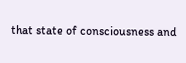that state of consciousness and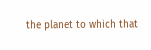the planet to which that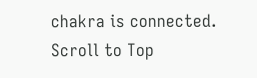chakra is connected.
Scroll to Top